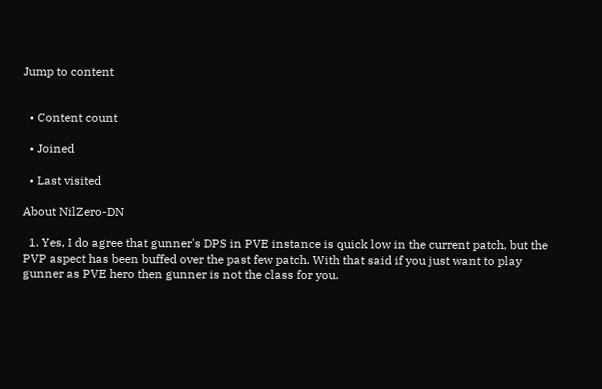Jump to content


  • Content count

  • Joined

  • Last visited

About NilZero-DN

  1. Yes, I do agree that gunner's DPS in PVE instance is quick low in the current patch, but the PVP aspect has been buffed over the past few patch. With that said if you just want to play gunner as PVE hero then gunner is not the class for you.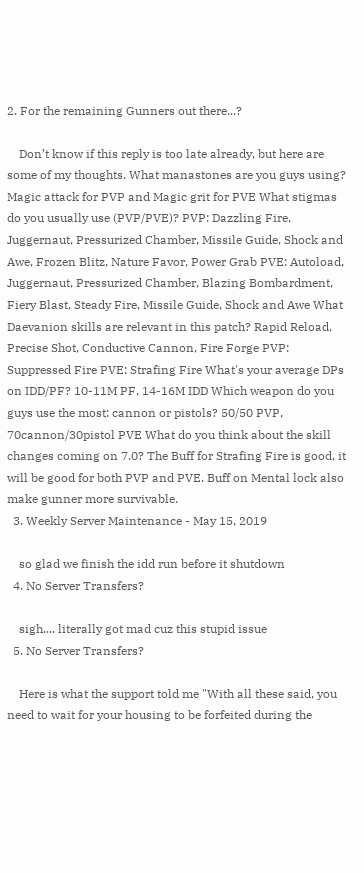2. For the remaining Gunners out there...?

    Don’t know if this reply is too late already, but here are some of my thoughts. What manastones are you guys using? Magic attack for PVP and Magic grit for PVE What stigmas do you usually use (PVP/PVE)? PVP: Dazzling Fire, Juggernaut, Pressurized Chamber, Missile Guide, Shock and Awe, Frozen Blitz, Nature Favor, Power Grab PVE: Autoload, Juggernaut, Pressurized Chamber, Blazing Bombardment, Fiery Blast, Steady Fire, Missile Guide, Shock and Awe What Daevanion skills are relevant in this patch? Rapid Reload, Precise Shot, Conductive Cannon, Fire Forge PVP: Suppressed Fire PVE: Strafing Fire What's your average DPs on IDD/PF? 10-11M PF, 14-16M IDD Which weapon do you guys use the most: cannon or pistols? 50/50 PVP, 70cannon/30pistol PVE What do you think about the skill changes coming on 7.0? The Buff for Strafing Fire is good, it will be good for both PVP and PVE. Buff on Mental lock also make gunner more survivable.
  3. Weekly Server Maintenance - May 15, 2019

    so glad we finish the idd run before it shutdown
  4. No Server Transfers?

    sigh.... literally got mad cuz this stupid issue
  5. No Server Transfers?

    Here is what the support told me "With all these said, you need to wait for your housing to be forfeited during the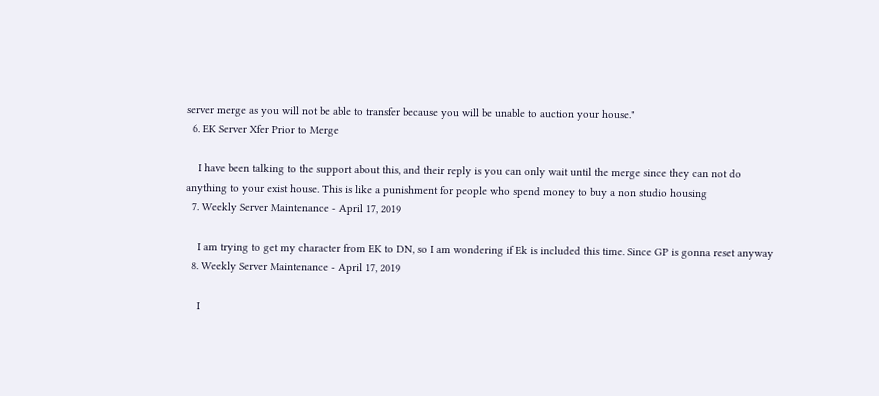server merge as you will not be able to transfer because you will be unable to auction your house."
  6. EK Server Xfer Prior to Merge

    I have been talking to the support about this, and their reply is you can only wait until the merge since they can not do anything to your exist house. This is like a punishment for people who spend money to buy a non studio housing
  7. Weekly Server Maintenance - April 17, 2019

    I am trying to get my character from EK to DN, so I am wondering if Ek is included this time. Since GP is gonna reset anyway
  8. Weekly Server Maintenance - April 17, 2019

    I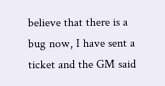believe that there is a bug now, I have sent a ticket and the GM said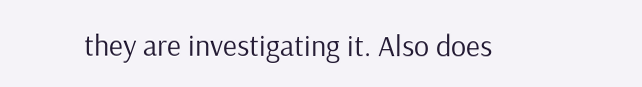they are investigating it. Also does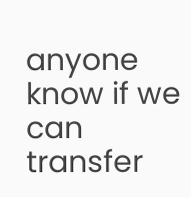anyone know if we can transfer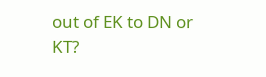out of EK to DN or KT?